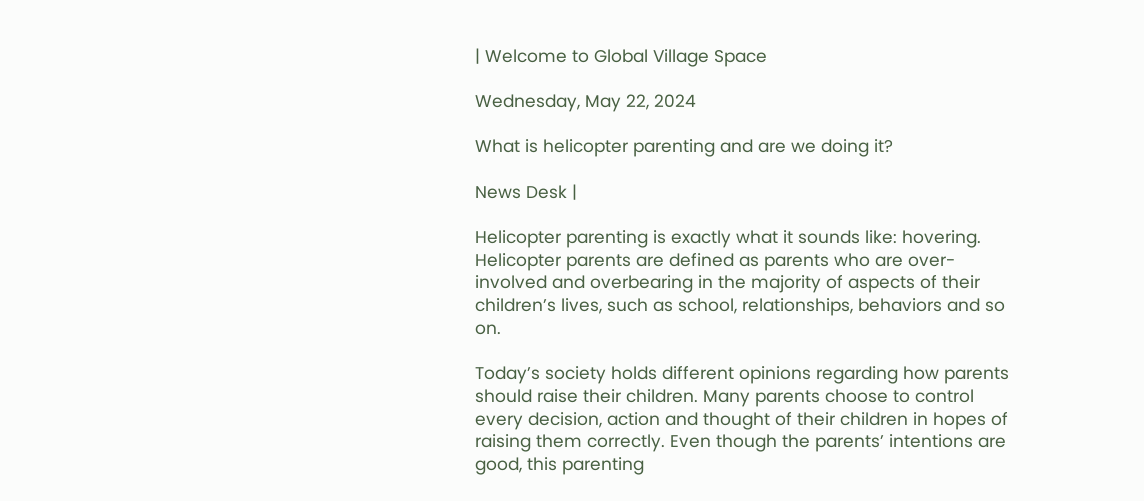| Welcome to Global Village Space

Wednesday, May 22, 2024

What is helicopter parenting and are we doing it?

News Desk |

Helicopter parenting is exactly what it sounds like: hovering. Helicopter parents are defined as parents who are over-involved and overbearing in the majority of aspects of their children’s lives, such as school, relationships, behaviors and so on.

Today’s society holds different opinions regarding how parents should raise their children. Many parents choose to control every decision, action and thought of their children in hopes of raising them correctly. Even though the parents’ intentions are good, this parenting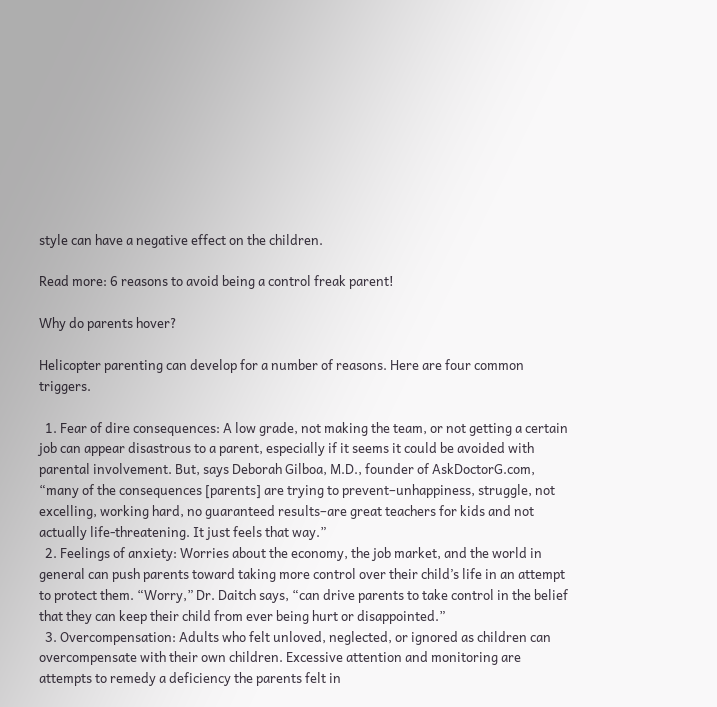style can have a negative effect on the children.

Read more: 6 reasons to avoid being a control freak parent!

Why do parents hover?

Helicopter parenting can develop for a number of reasons. Here are four common triggers.

  1. Fear of dire consequences: A low grade, not making the team, or not getting a certain job can appear disastrous to a parent, especially if it seems it could be avoided with parental involvement. But, says Deborah Gilboa, M.D., founder of AskDoctorG.com, “many of the consequences [parents] are trying to prevent–unhappiness, struggle, not excelling, working hard, no guaranteed results–are great teachers for kids and not actually life-threatening. It just feels that way.”
  2. Feelings of anxiety: Worries about the economy, the job market, and the world in general can push parents toward taking more control over their child’s life in an attempt to protect them. “Worry,” Dr. Daitch says, “can drive parents to take control in the belief that they can keep their child from ever being hurt or disappointed.”
  3. Overcompensation: Adults who felt unloved, neglected, or ignored as children can overcompensate with their own children. Excessive attention and monitoring are attempts to remedy a deficiency the parents felt in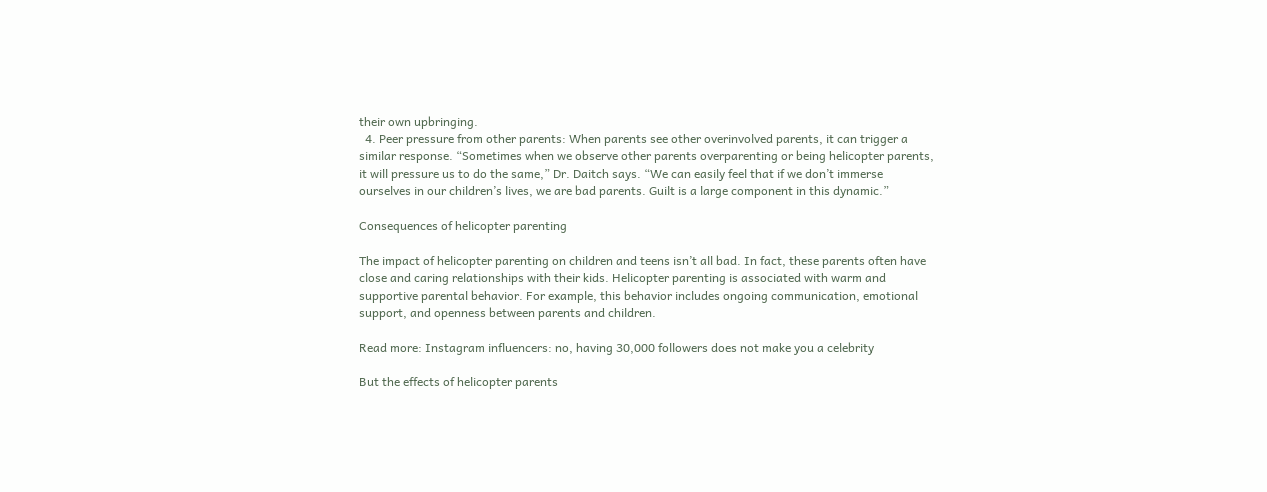their own upbringing.
  4. Peer pressure from other parents: When parents see other overinvolved parents, it can trigger a similar response. “Sometimes when we observe other parents overparenting or being helicopter parents, it will pressure us to do the same,” Dr. Daitch says. “We can easily feel that if we don’t immerse ourselves in our children’s lives, we are bad parents. Guilt is a large component in this dynamic.”

Consequences of helicopter parenting

The impact of helicopter parenting on children and teens isn’t all bad. In fact, these parents often have close and caring relationships with their kids. Helicopter parenting is associated with warm and supportive parental behavior. For example, this behavior includes ongoing communication, emotional support, and openness between parents and children.

Read more: Instagram influencers: no, having 30,000 followers does not make you a celebrity

But the effects of helicopter parents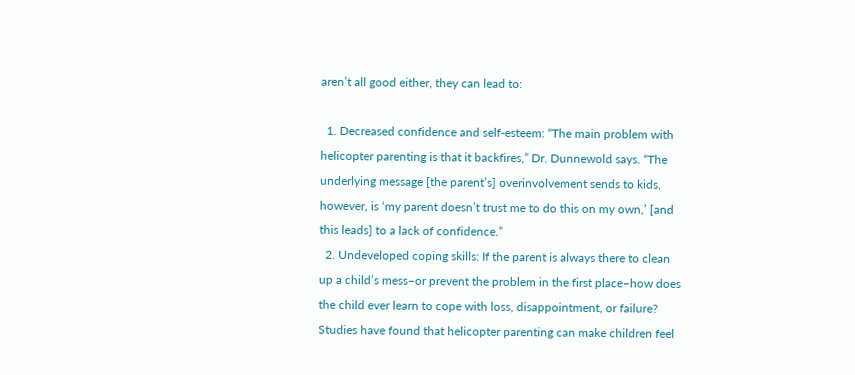aren’t all good either, they can lead to:

  1. Decreased confidence and self-esteem: “The main problem with helicopter parenting is that it backfires,” Dr. Dunnewold says. “The underlying message [the parent’s] overinvolvement sends to kids, however, is ‘my parent doesn’t trust me to do this on my own,’ [and this leads] to a lack of confidence.”
  2. Undeveloped coping skills: If the parent is always there to clean up a child’s mess–or prevent the problem in the first place–how does the child ever learn to cope with loss, disappointment, or failure? Studies have found that helicopter parenting can make children feel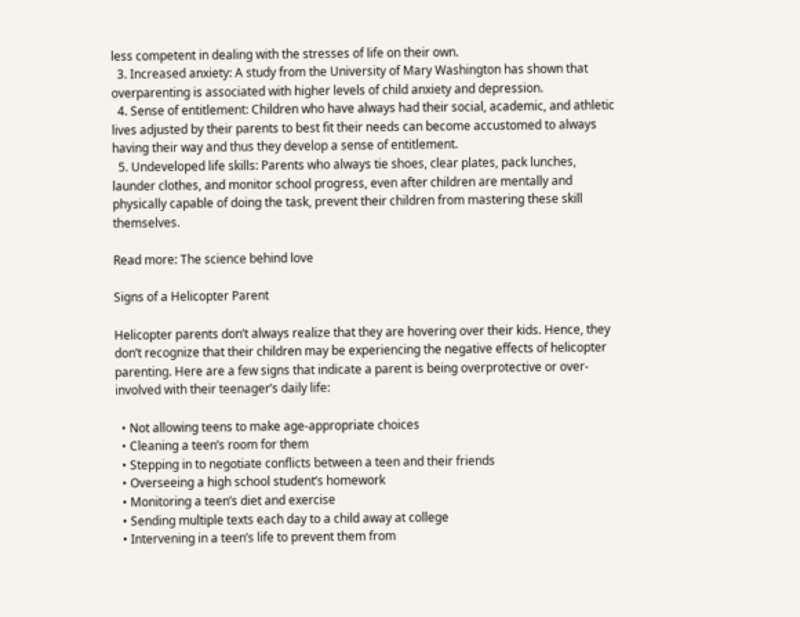less competent in dealing with the stresses of life on their own.
  3. Increased anxiety: A study from the University of Mary Washington has shown that overparenting is associated with higher levels of child anxiety and depression.
  4. Sense of entitlement: Children who have always had their social, academic, and athletic lives adjusted by their parents to best fit their needs can become accustomed to always having their way and thus they develop a sense of entitlement.
  5. Undeveloped life skills: Parents who always tie shoes, clear plates, pack lunches, launder clothes, and monitor school progress, even after children are mentally and physically capable of doing the task, prevent their children from mastering these skill themselves.

Read more: The science behind love

Signs of a Helicopter Parent

Helicopter parents don’t always realize that they are hovering over their kids. Hence, they don’t recognize that their children may be experiencing the negative effects of helicopter parenting. Here are a few signs that indicate a parent is being overprotective or over-involved with their teenager’s daily life:

  • Not allowing teens to make age-appropriate choices
  • Cleaning a teen’s room for them
  • Stepping in to negotiate conflicts between a teen and their friends
  • Overseeing a high school student’s homework
  • Monitoring a teen’s diet and exercise
  • Sending multiple texts each day to a child away at college
  • Intervening in a teen’s life to prevent them from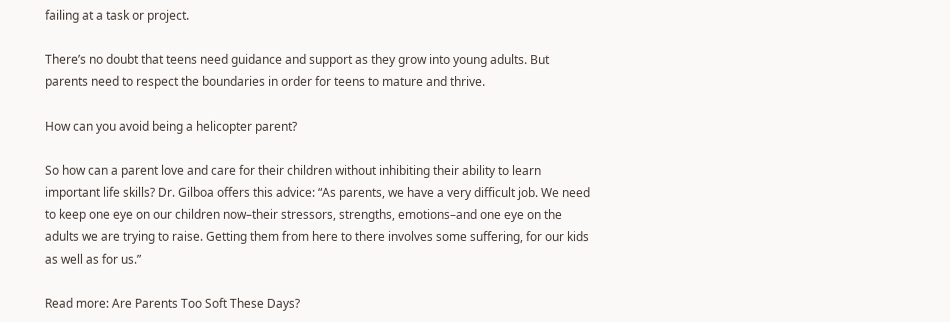failing at a task or project.

There’s no doubt that teens need guidance and support as they grow into young adults. But parents need to respect the boundaries in order for teens to mature and thrive.

How can you avoid being a helicopter parent?

So how can a parent love and care for their children without inhibiting their ability to learn important life skills? Dr. Gilboa offers this advice: “As parents, we have a very difficult job. We need to keep one eye on our children now–their stressors, strengths, emotions–and one eye on the adults we are trying to raise. Getting them from here to there involves some suffering, for our kids as well as for us.”

Read more: Are Parents Too Soft These Days?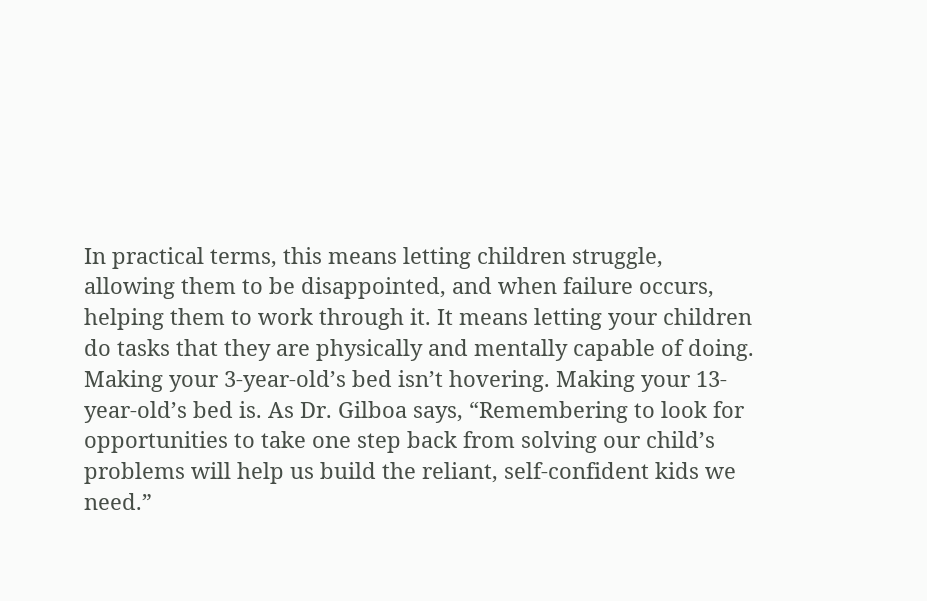In practical terms, this means letting children struggle, allowing them to be disappointed, and when failure occurs, helping them to work through it. It means letting your children do tasks that they are physically and mentally capable of doing. Making your 3-year-old’s bed isn’t hovering. Making your 13-year-old’s bed is. As Dr. Gilboa says, “Remembering to look for opportunities to take one step back from solving our child’s problems will help us build the reliant, self-confident kids we need.”